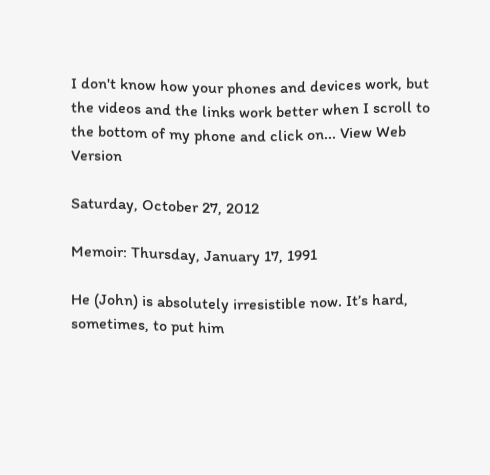I don't know how your phones and devices work, but the videos and the links work better when I scroll to the bottom of my phone and click on... View Web Version

Saturday, October 27, 2012

Memoir: Thursday, January 17, 1991

He (John) is absolutely irresistible now. It’s hard, sometimes, to put him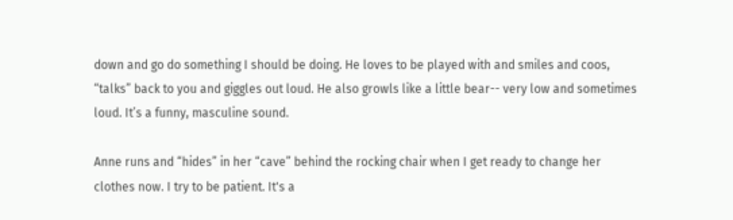down and go do something I should be doing. He loves to be played with and smiles and coos, “talks” back to you and giggles out loud. He also growls like a little bear-- very low and sometimes loud. It’s a funny, masculine sound.

Anne runs and “hides” in her “cave” behind the rocking chair when I get ready to change her clothes now. I try to be patient. It's a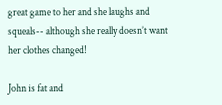great game to her and she laughs and squeals-- although she really doesn’t want her clothes changed!

John is fat and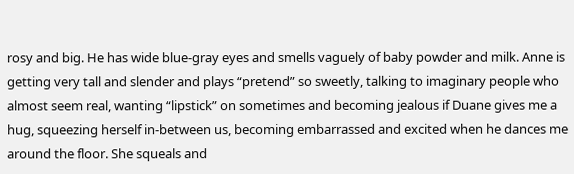rosy and big. He has wide blue-gray eyes and smells vaguely of baby powder and milk. Anne is getting very tall and slender and plays “pretend” so sweetly, talking to imaginary people who almost seem real, wanting “lipstick” on sometimes and becoming jealous if Duane gives me a hug, squeezing herself in-between us, becoming embarrassed and excited when he dances me around the floor. She squeals and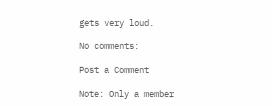gets very loud.

No comments:

Post a Comment

Note: Only a member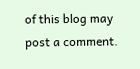of this blog may post a comment.